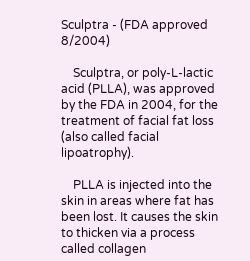Sculptra - (FDA approved 8/2004)

    Sculptra, or poly-L-lactic acid (PLLA), was approved by the FDA in 2004, for the treatment of facial fat loss (also called facial lipoatrophy).

    PLLA is injected into the skin in areas where fat has been lost. It causes the skin to thicken via a process called collagen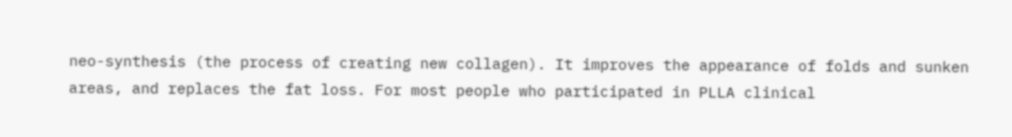neo-synthesis (the process of creating new collagen). It improves the appearance of folds and sunken areas, and replaces the fat loss. For most people who participated in PLLA clinical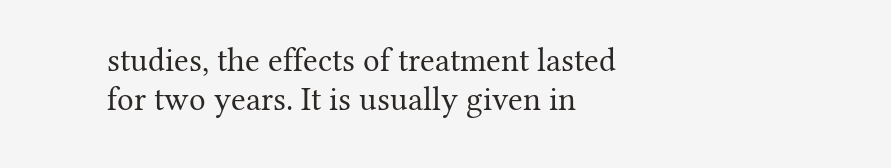studies, the effects of treatment lasted for two years. It is usually given in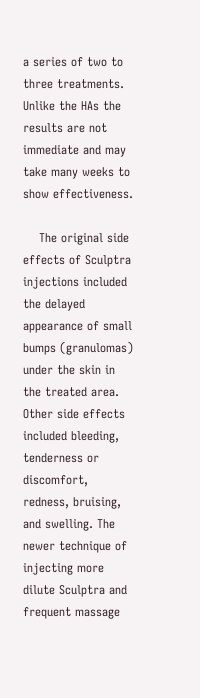a series of two to three treatments. Unlike the HAs the results are not immediate and may take many weeks to show effectiveness.

    The original side effects of Sculptra injections included the delayed appearance of small bumps (granulomas) under the skin in the treated area. Other side effects included bleeding, tenderness or discomfort, redness, bruising, and swelling. The newer technique of injecting more dilute Sculptra and frequent massage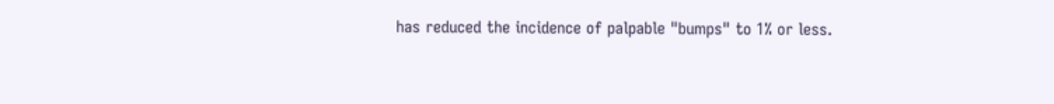has reduced the incidence of palpable "bumps" to 1% or less.